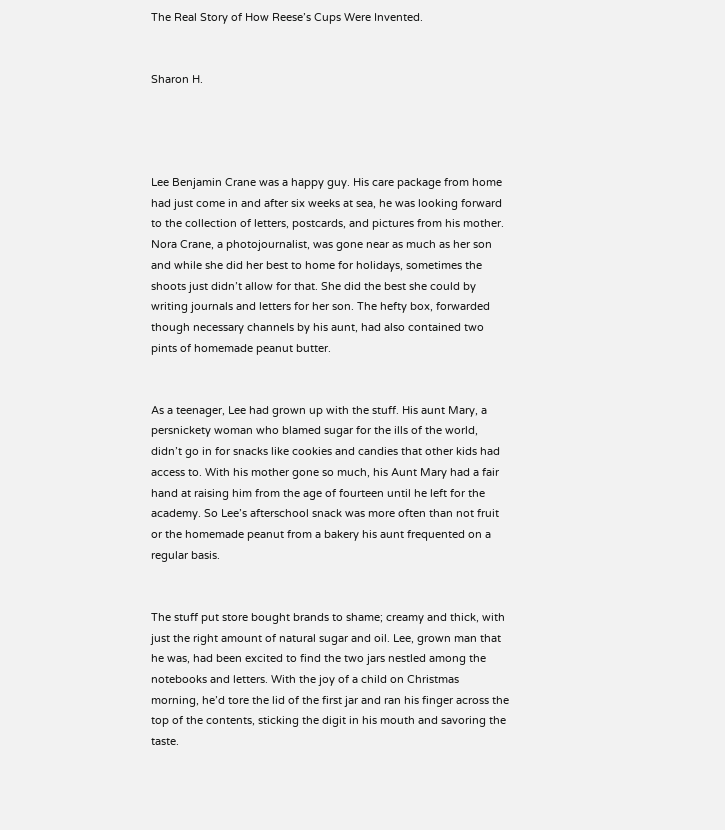The Real Story of How Reese’s Cups Were Invented.


Sharon H.




Lee Benjamin Crane was a happy guy. His care package from home had just come in and after six weeks at sea, he was looking forward to the collection of letters, postcards, and pictures from his mother. Nora Crane, a photojournalist, was gone near as much as her son and while she did her best to home for holidays, sometimes the shoots just didn’t allow for that. She did the best she could by writing journals and letters for her son. The hefty box, forwarded though necessary channels by his aunt, had also contained two pints of homemade peanut butter.


As a teenager, Lee had grown up with the stuff. His aunt Mary, a persnickety woman who blamed sugar for the ills of the world, didn’t go in for snacks like cookies and candies that other kids had access to. With his mother gone so much, his Aunt Mary had a fair hand at raising him from the age of fourteen until he left for the academy. So Lee’s afterschool snack was more often than not fruit or the homemade peanut from a bakery his aunt frequented on a regular basis.


The stuff put store bought brands to shame; creamy and thick, with just the right amount of natural sugar and oil. Lee, grown man that he was, had been excited to find the two jars nestled among the notebooks and letters. With the joy of a child on Christmas morning, he’d tore the lid of the first jar and ran his finger across the top of the contents, sticking the digit in his mouth and savoring the taste.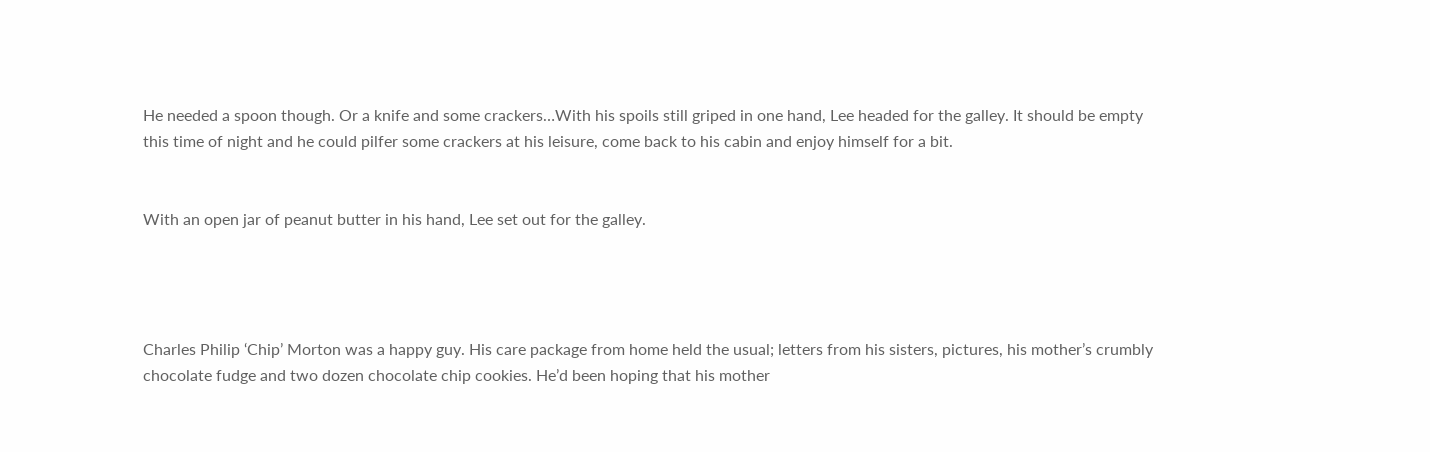He needed a spoon though. Or a knife and some crackers…With his spoils still griped in one hand, Lee headed for the galley. It should be empty this time of night and he could pilfer some crackers at his leisure, come back to his cabin and enjoy himself for a bit.


With an open jar of peanut butter in his hand, Lee set out for the galley.




Charles Philip ‘Chip’ Morton was a happy guy. His care package from home held the usual; letters from his sisters, pictures, his mother’s crumbly chocolate fudge and two dozen chocolate chip cookies. He’d been hoping that his mother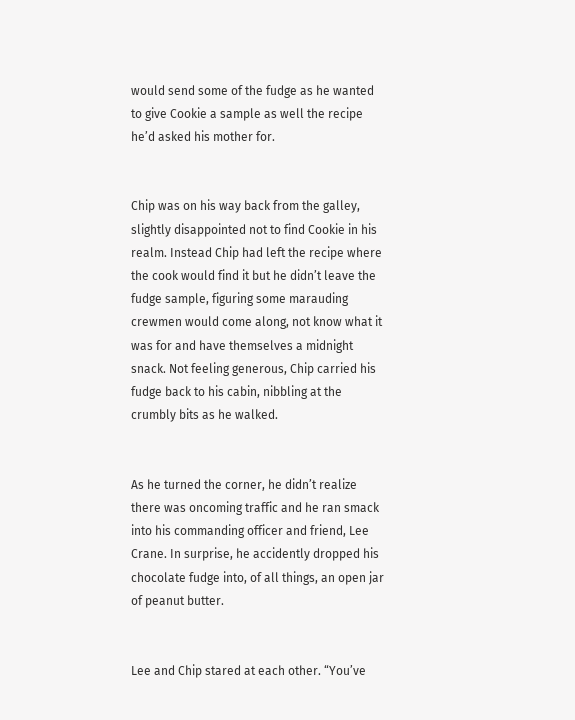would send some of the fudge as he wanted to give Cookie a sample as well the recipe he’d asked his mother for.


Chip was on his way back from the galley, slightly disappointed not to find Cookie in his realm. Instead Chip had left the recipe where the cook would find it but he didn’t leave the fudge sample, figuring some marauding crewmen would come along, not know what it was for and have themselves a midnight snack. Not feeling generous, Chip carried his fudge back to his cabin, nibbling at the crumbly bits as he walked.


As he turned the corner, he didn’t realize there was oncoming traffic and he ran smack into his commanding officer and friend, Lee Crane. In surprise, he accidently dropped his chocolate fudge into, of all things, an open jar of peanut butter.


Lee and Chip stared at each other. “You’ve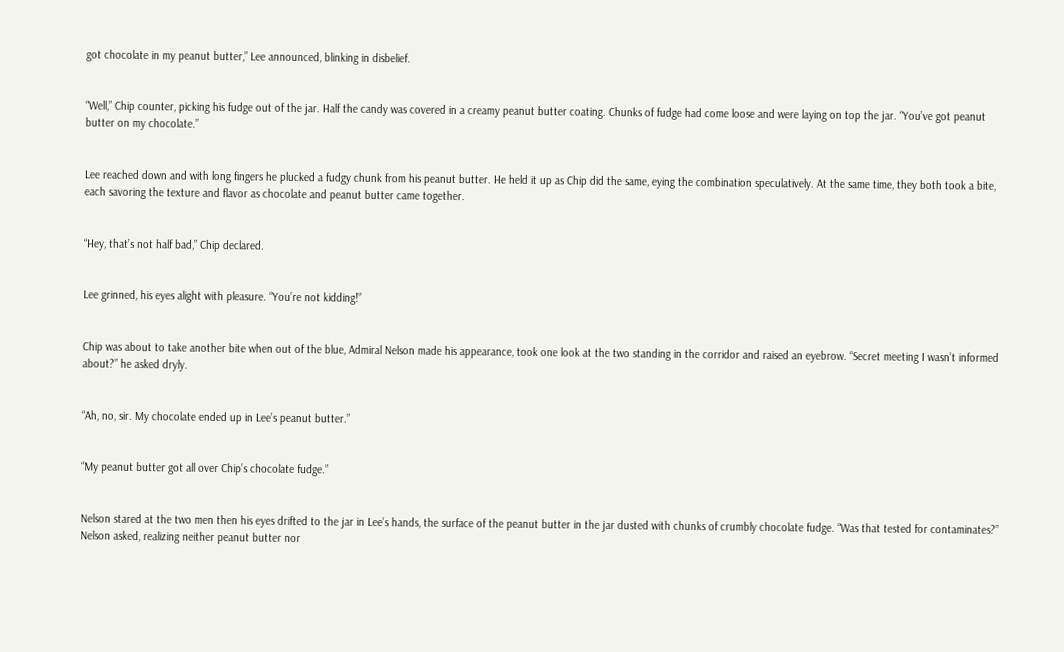got chocolate in my peanut butter,” Lee announced, blinking in disbelief.


“Well,” Chip counter, picking his fudge out of the jar. Half the candy was covered in a creamy peanut butter coating. Chunks of fudge had come loose and were laying on top the jar. “You’ve got peanut butter on my chocolate.”


Lee reached down and with long fingers he plucked a fudgy chunk from his peanut butter. He held it up as Chip did the same, eying the combination speculatively. At the same time, they both took a bite, each savoring the texture and flavor as chocolate and peanut butter came together.


“Hey, that’s not half bad,” Chip declared.


Lee grinned, his eyes alight with pleasure. “You’re not kidding!”


Chip was about to take another bite when out of the blue, Admiral Nelson made his appearance, took one look at the two standing in the corridor and raised an eyebrow. “Secret meeting I wasn’t informed about?” he asked dryly.


“Ah, no, sir. My chocolate ended up in Lee’s peanut butter.”


“My peanut butter got all over Chip’s chocolate fudge.”


Nelson stared at the two men then his eyes drifted to the jar in Lee’s hands, the surface of the peanut butter in the jar dusted with chunks of crumbly chocolate fudge. “Was that tested for contaminates?” Nelson asked, realizing neither peanut butter nor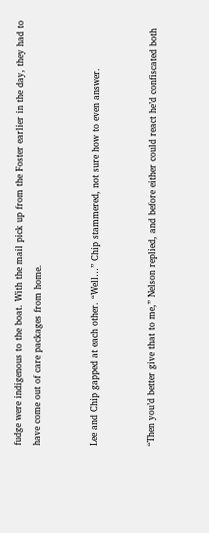fudge were indigenous to the boat. With the mail pick up from the Foster earlier in the day, they had to have come out of care packages from home.


Lee and Chip gapped at each other. “Well…” Chip stammered, not sure how to even answer.


“Then you’d better give that to me,” Nelson replied, and before either could react he’d confiscated both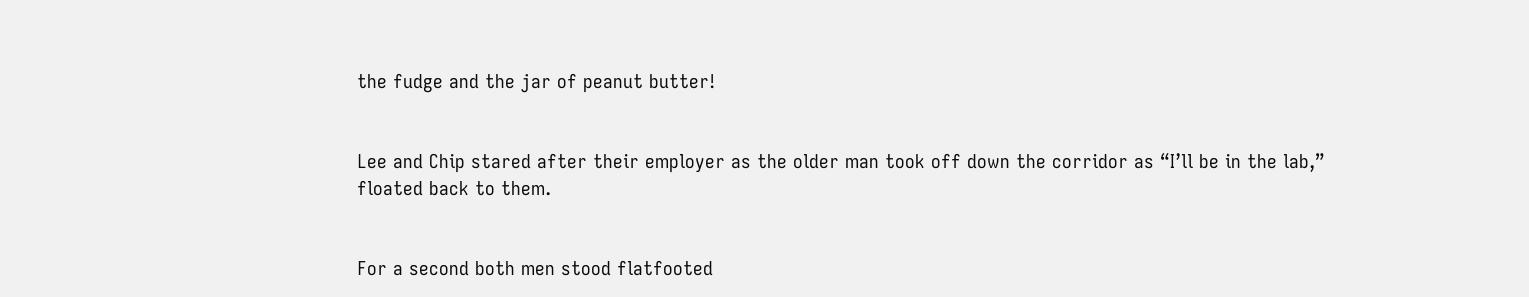the fudge and the jar of peanut butter!


Lee and Chip stared after their employer as the older man took off down the corridor as “I’ll be in the lab,” floated back to them.


For a second both men stood flatfooted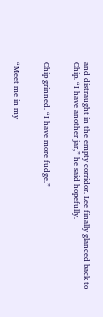and distraught in the empty corridor. Lee finally glanced back to Chip. “I have another jar,” he said hopefully.


Chip grinned. “I have more fudge.”


“Meet me in my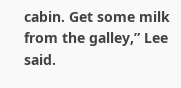cabin. Get some milk from the galley,” Lee said.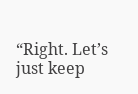“Right. Let’s just keep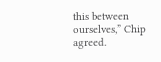this between ourselves,” Chip agreed.